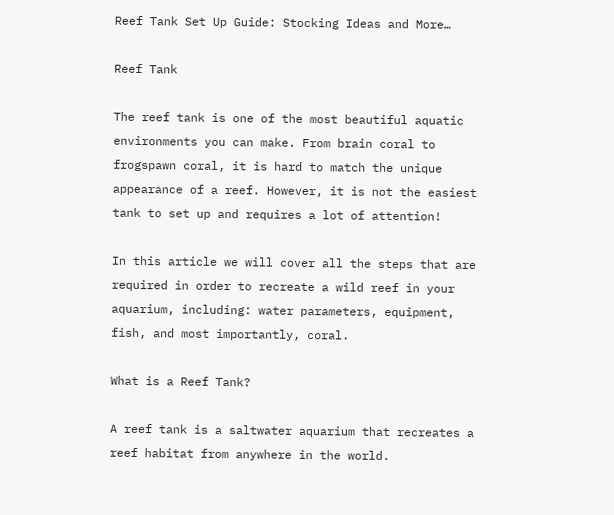Reef Tank Set Up Guide: Stocking Ideas and More…

Reef Tank

The reef tank is one of the most beautiful aquatic environments you can make. From brain coral to frogspawn coral, it is hard to match the unique appearance of a reef. However, it is not the easiest tank to set up and requires a lot of attention!

In this article we will cover all the steps that are required in order to recreate a wild reef in your aquarium, including: water parameters, equipment, fish, and most importantly, coral.

What is a Reef Tank?

A reef tank is a saltwater aquarium that recreates a reef habitat from anywhere in the world.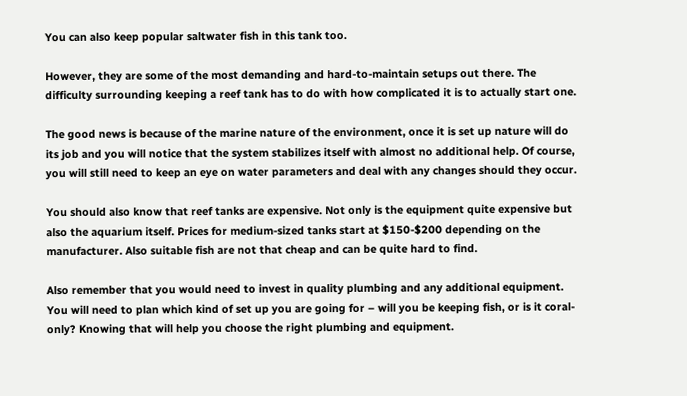You can also keep popular saltwater fish in this tank too.

However, they are some of the most demanding and hard-to-maintain setups out there. The difficulty surrounding keeping a reef tank has to do with how complicated it is to actually start one.

The good news is because of the marine nature of the environment, once it is set up nature will do its job and you will notice that the system stabilizes itself with almost no additional help. Of course, you will still need to keep an eye on water parameters and deal with any changes should they occur.

You should also know that reef tanks are expensive. Not only is the equipment quite expensive but also the aquarium itself. Prices for medium-sized tanks start at $150-$200 depending on the manufacturer. Also suitable fish are not that cheap and can be quite hard to find.

Also remember that you would need to invest in quality plumbing and any additional equipment. You will need to plan which kind of set up you are going for – will you be keeping fish, or is it coral-only? Knowing that will help you choose the right plumbing and equipment.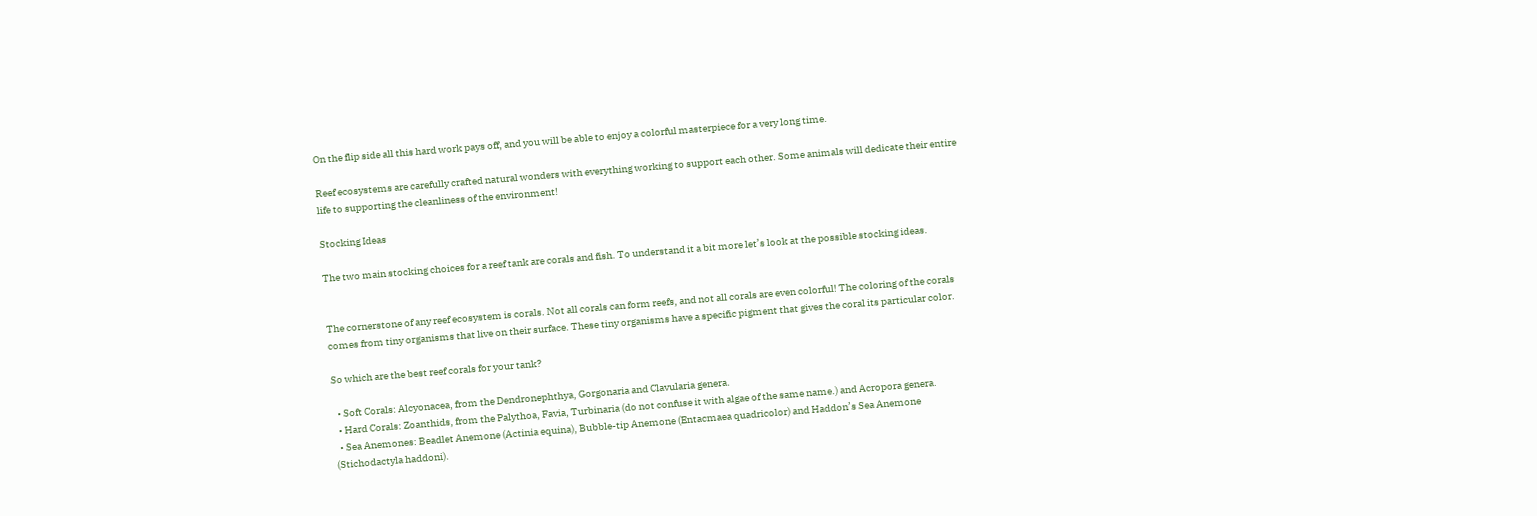On the flip side all this hard work pays off, and you will be able to enjoy a colorful masterpiece for a very long time.

Reef ecosystems are carefully crafted natural wonders with everything working to support each other. Some animals will dedicate their entire life to supporting the cleanliness of the environment!

Stocking Ideas

The two main stocking choices for a reef tank are corals and fish. To understand it a bit more let’s look at the possible stocking ideas.


The cornerstone of any reef ecosystem is corals. Not all corals can form reefs, and not all corals are even colorful! The coloring of the corals comes from tiny organisms that live on their surface. These tiny organisms have a specific pigment that gives the coral its particular color.

So which are the best reef corals for your tank?

  • Soft Corals: Alcyonacea, from the Dendronephthya, Gorgonaria and Clavularia genera.
  • Hard Corals: Zoanthids, from the Palythoa, Favia, Turbinaria (do not confuse it with algae of the same name.) and Acropora genera.
  • Sea Anemones: Beadlet Anemone (Actinia equina), Bubble-tip Anemone (Entacmaea quadricolor) and Haddon’s Sea Anemone (Stichodactyla haddoni).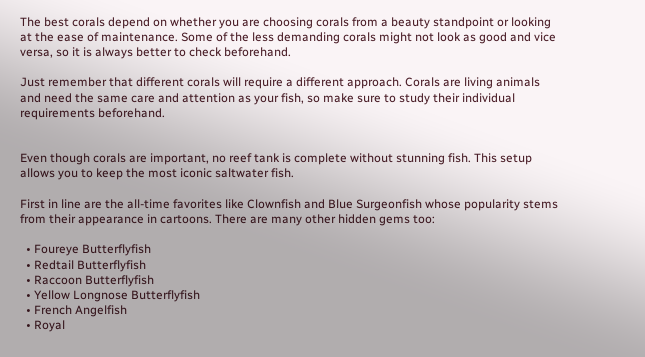The best corals depend on whether you are choosing corals from a beauty standpoint or looking at the ease of maintenance. Some of the less demanding corals might not look as good and vice versa, so it is always better to check beforehand.

Just remember that different corals will require a different approach. Corals are living animals and need the same care and attention as your fish, so make sure to study their individual requirements beforehand.


Even though corals are important, no reef tank is complete without stunning fish. This setup allows you to keep the most iconic saltwater fish.

First in line are the all-time favorites like Clownfish and Blue Surgeonfish whose popularity stems from their appearance in cartoons. There are many other hidden gems too:

  • Foureye Butterflyfish
  • Redtail Butterflyfish
  • Raccoon Butterflyfish
  • Yellow Longnose Butterflyfish
  • French Angelfish
  • Royal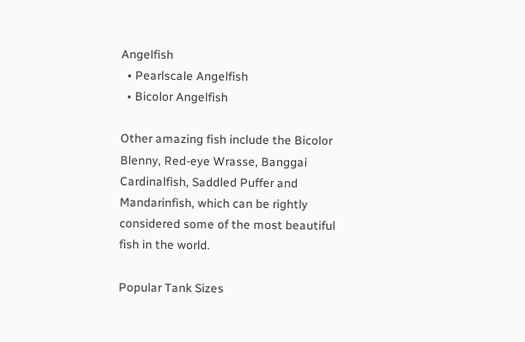Angelfish
  • Pearlscale Angelfish
  • Bicolor Angelfish

Other amazing fish include the Bicolor Blenny, Red-eye Wrasse, Banggai Cardinalfish, Saddled Puffer and Mandarinfish, which can be rightly considered some of the most beautiful fish in the world.

Popular Tank Sizes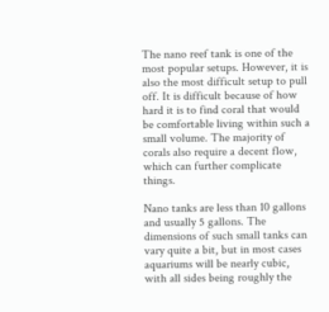The nano reef tank is one of the most popular setups. However, it is also the most difficult setup to pull off. It is difficult because of how hard it is to find coral that would be comfortable living within such a small volume. The majority of corals also require a decent flow, which can further complicate things.

Nano tanks are less than 10 gallons and usually 5 gallons. The dimensions of such small tanks can vary quite a bit, but in most cases aquariums will be nearly cubic, with all sides being roughly the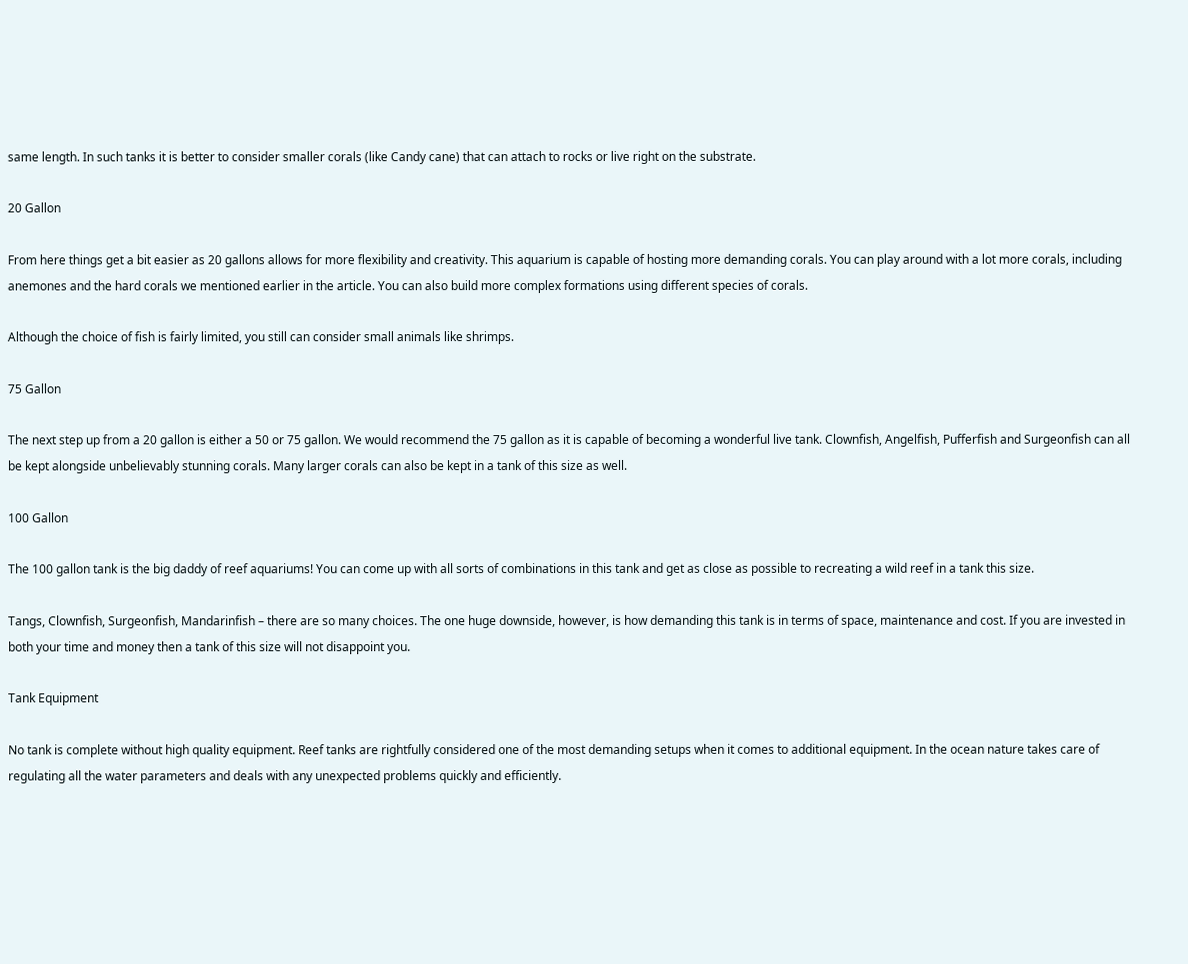same length. In such tanks it is better to consider smaller corals (like Candy cane) that can attach to rocks or live right on the substrate.

20 Gallon

From here things get a bit easier as 20 gallons allows for more flexibility and creativity. This aquarium is capable of hosting more demanding corals. You can play around with a lot more corals, including anemones and the hard corals we mentioned earlier in the article. You can also build more complex formations using different species of corals.

Although the choice of fish is fairly limited, you still can consider small animals like shrimps.

75 Gallon

The next step up from a 20 gallon is either a 50 or 75 gallon. We would recommend the 75 gallon as it is capable of becoming a wonderful live tank. Clownfish, Angelfish, Pufferfish and Surgeonfish can all be kept alongside unbelievably stunning corals. Many larger corals can also be kept in a tank of this size as well.

100 Gallon

The 100 gallon tank is the big daddy of reef aquariums! You can come up with all sorts of combinations in this tank and get as close as possible to recreating a wild reef in a tank this size.

Tangs, Clownfish, Surgeonfish, Mandarinfish – there are so many choices. The one huge downside, however, is how demanding this tank is in terms of space, maintenance and cost. If you are invested in both your time and money then a tank of this size will not disappoint you.

Tank Equipment

No tank is complete without high quality equipment. Reef tanks are rightfully considered one of the most demanding setups when it comes to additional equipment. In the ocean nature takes care of regulating all the water parameters and deals with any unexpected problems quickly and efficiently.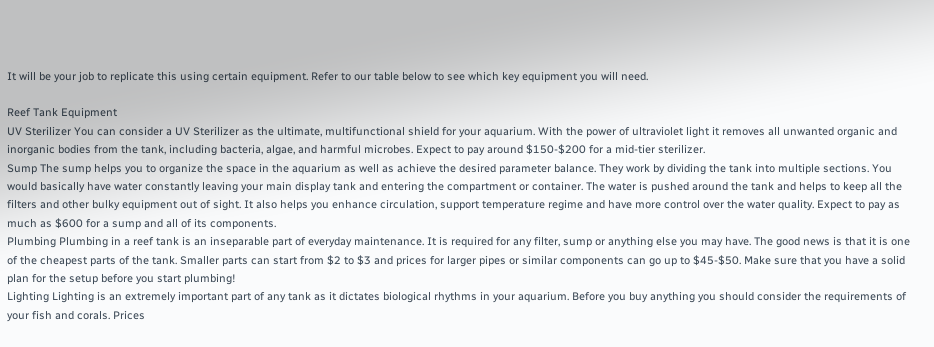It will be your job to replicate this using certain equipment. Refer to our table below to see which key equipment you will need.

Reef Tank Equipment
UV Sterilizer You can consider a UV Sterilizer as the ultimate, multifunctional shield for your aquarium. With the power of ultraviolet light it removes all unwanted organic and inorganic bodies from the tank, including bacteria, algae, and harmful microbes. Expect to pay around $150-$200 for a mid-tier sterilizer.
Sump The sump helps you to organize the space in the aquarium as well as achieve the desired parameter balance. They work by dividing the tank into multiple sections. You would basically have water constantly leaving your main display tank and entering the compartment or container. The water is pushed around the tank and helps to keep all the filters and other bulky equipment out of sight. It also helps you enhance circulation, support temperature regime and have more control over the water quality. Expect to pay as much as $600 for a sump and all of its components.
Plumbing Plumbing in a reef tank is an inseparable part of everyday maintenance. It is required for any filter, sump or anything else you may have. The good news is that it is one of the cheapest parts of the tank. Smaller parts can start from $2 to $3 and prices for larger pipes or similar components can go up to $45-$50. Make sure that you have a solid plan for the setup before you start plumbing!
Lighting Lighting is an extremely important part of any tank as it dictates biological rhythms in your aquarium. Before you buy anything you should consider the requirements of your fish and corals. Prices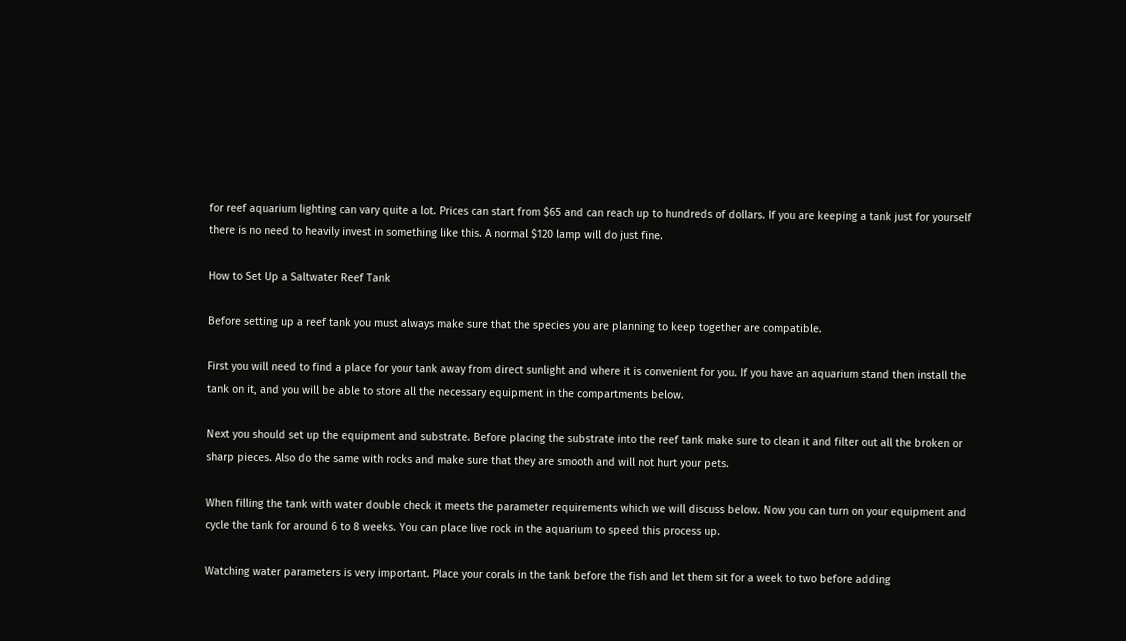for reef aquarium lighting can vary quite a lot. Prices can start from $65 and can reach up to hundreds of dollars. If you are keeping a tank just for yourself there is no need to heavily invest in something like this. A normal $120 lamp will do just fine.

How to Set Up a Saltwater Reef Tank

Before setting up a reef tank you must always make sure that the species you are planning to keep together are compatible.

First you will need to find a place for your tank away from direct sunlight and where it is convenient for you. If you have an aquarium stand then install the tank on it, and you will be able to store all the necessary equipment in the compartments below.

Next you should set up the equipment and substrate. Before placing the substrate into the reef tank make sure to clean it and filter out all the broken or sharp pieces. Also do the same with rocks and make sure that they are smooth and will not hurt your pets.

When filling the tank with water double check it meets the parameter requirements which we will discuss below. Now you can turn on your equipment and cycle the tank for around 6 to 8 weeks. You can place live rock in the aquarium to speed this process up.

Watching water parameters is very important. Place your corals in the tank before the fish and let them sit for a week to two before adding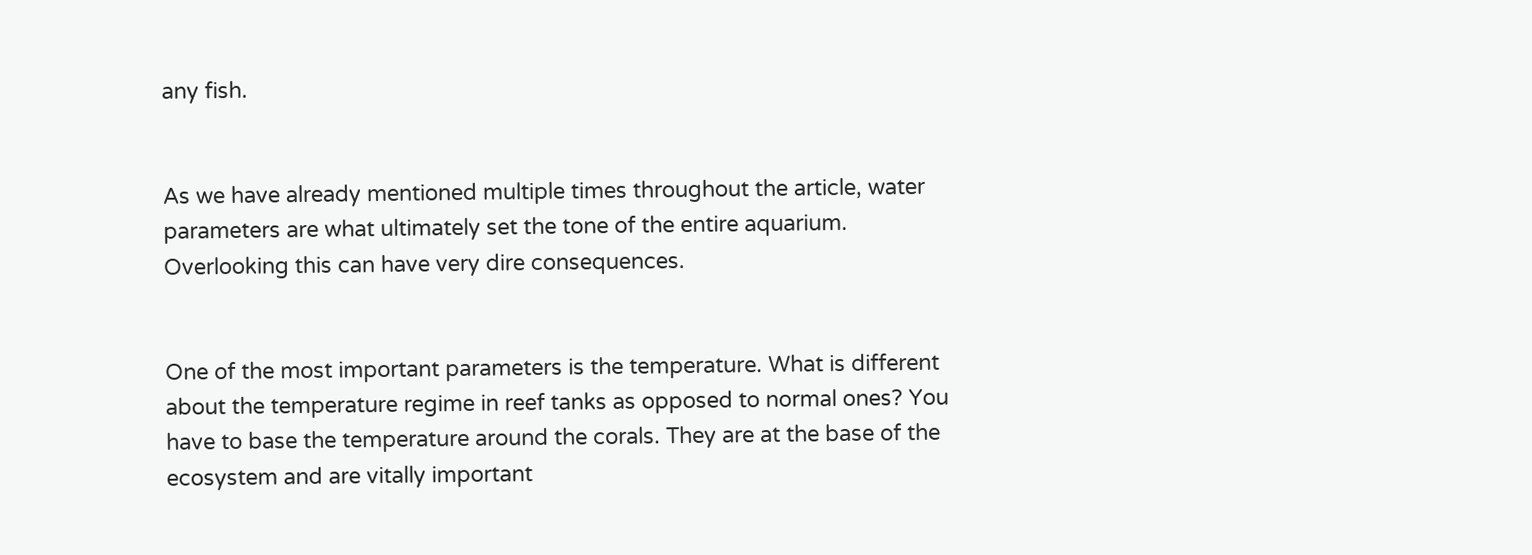any fish.


As we have already mentioned multiple times throughout the article, water parameters are what ultimately set the tone of the entire aquarium. Overlooking this can have very dire consequences.


One of the most important parameters is the temperature. What is different about the temperature regime in reef tanks as opposed to normal ones? You have to base the temperature around the corals. They are at the base of the ecosystem and are vitally important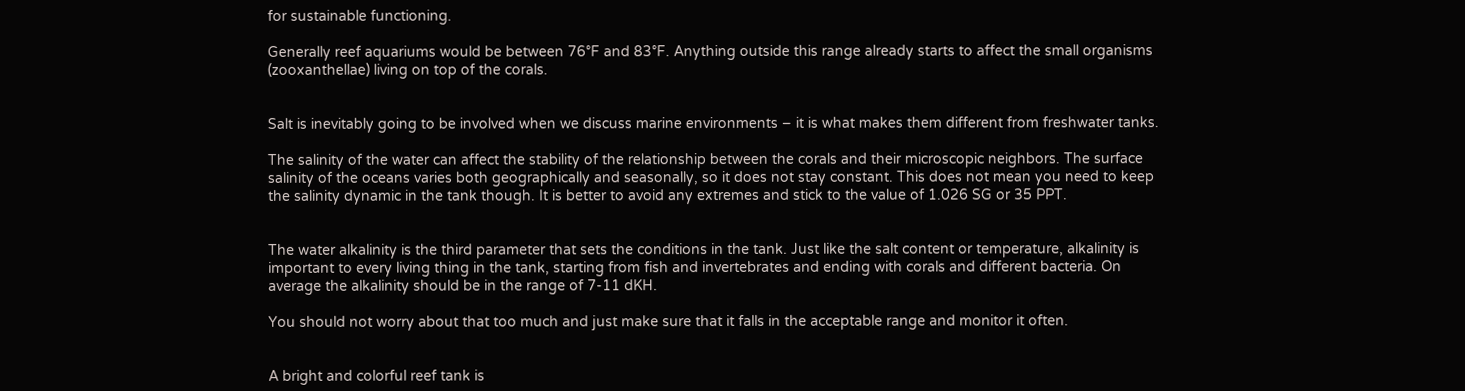for sustainable functioning.

Generally reef aquariums would be between 76°F and 83°F. Anything outside this range already starts to affect the small organisms (zooxanthellae) living on top of the corals.


Salt is inevitably going to be involved when we discuss marine environments – it is what makes them different from freshwater tanks.

The salinity of the water can affect the stability of the relationship between the corals and their microscopic neighbors. The surface salinity of the oceans varies both geographically and seasonally, so it does not stay constant. This does not mean you need to keep the salinity dynamic in the tank though. It is better to avoid any extremes and stick to the value of 1.026 SG or 35 PPT.


The water alkalinity is the third parameter that sets the conditions in the tank. Just like the salt content or temperature, alkalinity is important to every living thing in the tank, starting from fish and invertebrates and ending with corals and different bacteria. On average the alkalinity should be in the range of 7-11 dKH.

You should not worry about that too much and just make sure that it falls in the acceptable range and monitor it often.


A bright and colorful reef tank is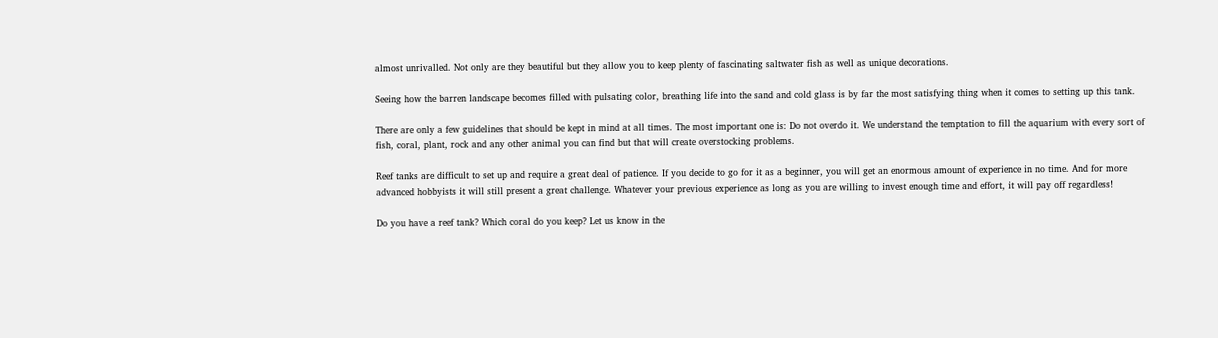almost unrivalled. Not only are they beautiful but they allow you to keep plenty of fascinating saltwater fish as well as unique decorations.

Seeing how the barren landscape becomes filled with pulsating color, breathing life into the sand and cold glass is by far the most satisfying thing when it comes to setting up this tank.

There are only a few guidelines that should be kept in mind at all times. The most important one is: Do not overdo it. We understand the temptation to fill the aquarium with every sort of fish, coral, plant, rock and any other animal you can find but that will create overstocking problems.

Reef tanks are difficult to set up and require a great deal of patience. If you decide to go for it as a beginner, you will get an enormous amount of experience in no time. And for more advanced hobbyists it will still present a great challenge. Whatever your previous experience as long as you are willing to invest enough time and effort, it will pay off regardless!

Do you have a reef tank? Which coral do you keep? Let us know in the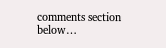comments section below…